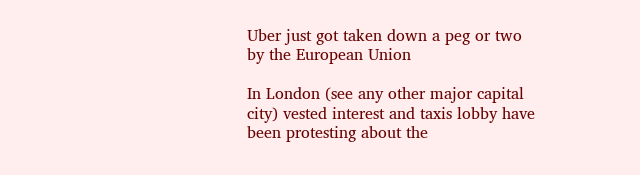Uber just got taken down a peg or two by the European Union

In London (see any other major capital city) vested interest and taxis lobby have been protesting about the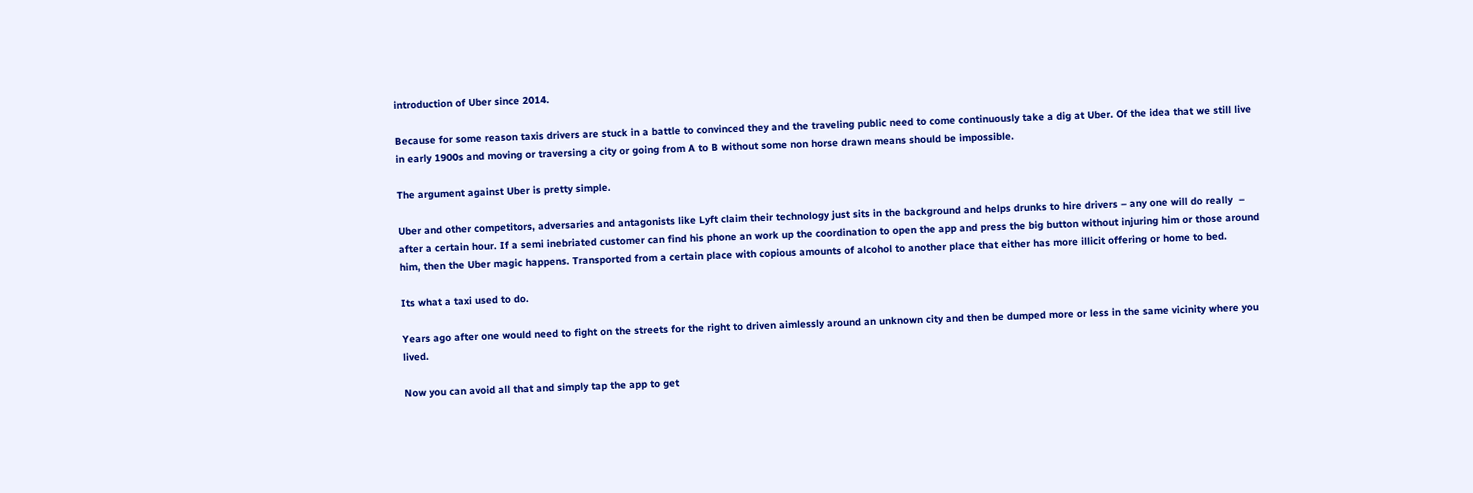introduction of Uber since 2014.

Because for some reason taxis drivers are stuck in a battle to convinced they and the traveling public need to come continuously take a dig at Uber. Of the idea that we still live in early 1900s and moving or traversing a city or going from A to B without some non horse drawn means should be impossible.

The argument against Uber is pretty simple.

Uber and other competitors, adversaries and antagonists like Lyft claim their technology just sits in the background and helps drunks to hire drivers – any one will do really  – after a certain hour. If a semi inebriated customer can find his phone an work up the coordination to open the app and press the big button without injuring him or those around him, then the Uber magic happens. Transported from a certain place with copious amounts of alcohol to another place that either has more illicit offering or home to bed.

Its what a taxi used to do.

Years ago after one would need to fight on the streets for the right to driven aimlessly around an unknown city and then be dumped more or less in the same vicinity where you lived.

Now you can avoid all that and simply tap the app to get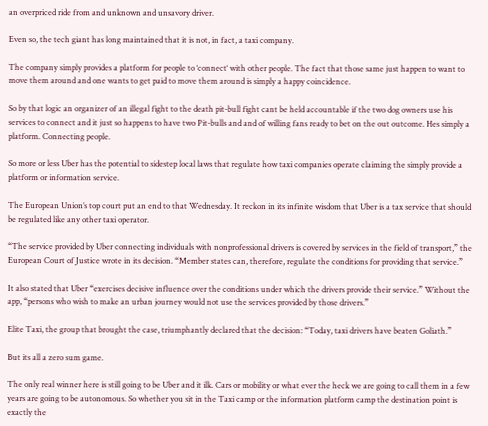an overpriced ride from and unknown and unsavory driver.

Even so, the tech giant has long maintained that it is not, in fact, a taxi company.

The company simply provides a platform for people to ‘connect‘ with other people. The fact that those same just happen to want to move them around and one wants to get paid to move them around is simply a happy coincidence.

So by that logic an organizer of an illegal fight to the death pit-bull fight cant be held accountable if the two dog owners use his services to connect and it just so happens to have two Pit-bulls and and of willing fans ready to bet on the out outcome. Hes simply a platform. Connecting people.

So more or less Uber has the potential to sidestep local laws that regulate how taxi companies operate claiming the simply provide a platform or information service.

The European Union’s top court put an end to that Wednesday. It reckon in its infinite wisdom that Uber is a tax service that should be regulated like any other taxi operator.

“The service provided by Uber connecting individuals with nonprofessional drivers is covered by services in the field of transport,” the European Court of Justice wrote in its decision. “Member states can, therefore, regulate the conditions for providing that service.”

It also stated that Uber “exercises decisive influence over the conditions under which the drivers provide their service.” Without the app, “persons who wish to make an urban journey would not use the services provided by those drivers.”

Elite Taxi, the group that brought the case, triumphantly declared that the decision: “Today, taxi drivers have beaten Goliath.”

But its all a zero sum game.

The only real winner here is still going to be Uber and it ilk. Cars or mobility or what ever the heck we are going to call them in a few years are going to be autonomous. So whether you sit in the Taxi camp or the information platform camp the destination point is exactly the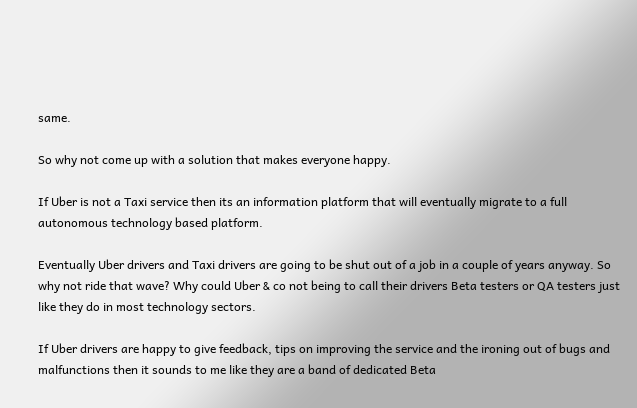same.

So why not come up with a solution that makes everyone happy.

If Uber is not a Taxi service then its an information platform that will eventually migrate to a full autonomous technology based platform.

Eventually Uber drivers and Taxi drivers are going to be shut out of a job in a couple of years anyway. So why not ride that wave? Why could Uber & co not being to call their drivers Beta testers or QA testers just like they do in most technology sectors.

If Uber drivers are happy to give feedback, tips on improving the service and the ironing out of bugs and malfunctions then it sounds to me like they are a band of dedicated Beta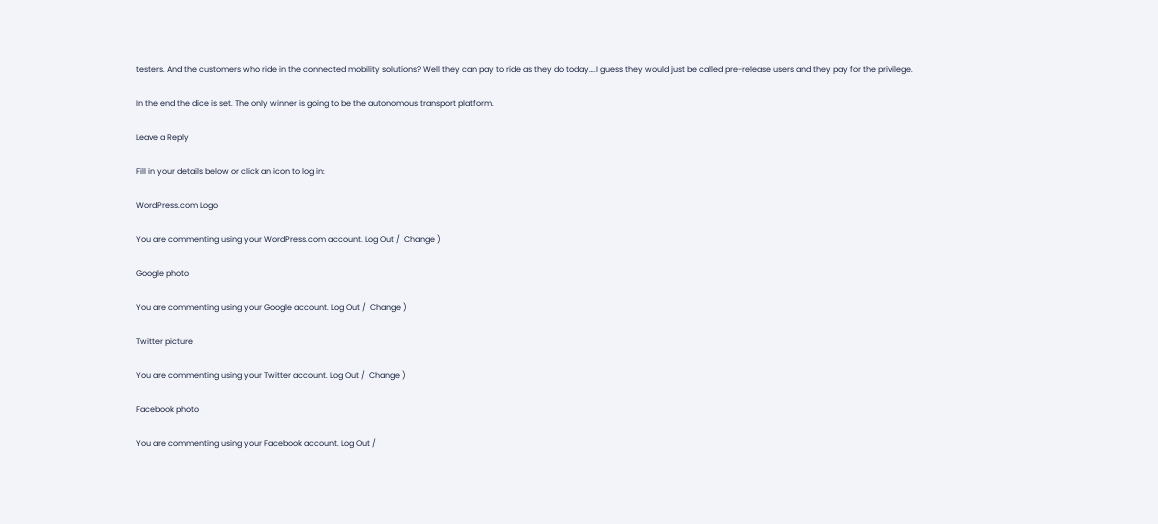testers. And the customers who ride in the connected mobility solutions? Well they can pay to ride as they do today….I guess they would just be called pre-release users and they pay for the privilege.

In the end the dice is set. The only winner is going to be the autonomous transport platform.

Leave a Reply

Fill in your details below or click an icon to log in:

WordPress.com Logo

You are commenting using your WordPress.com account. Log Out /  Change )

Google photo

You are commenting using your Google account. Log Out /  Change )

Twitter picture

You are commenting using your Twitter account. Log Out /  Change )

Facebook photo

You are commenting using your Facebook account. Log Out /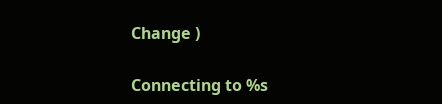Change )

Connecting to %s